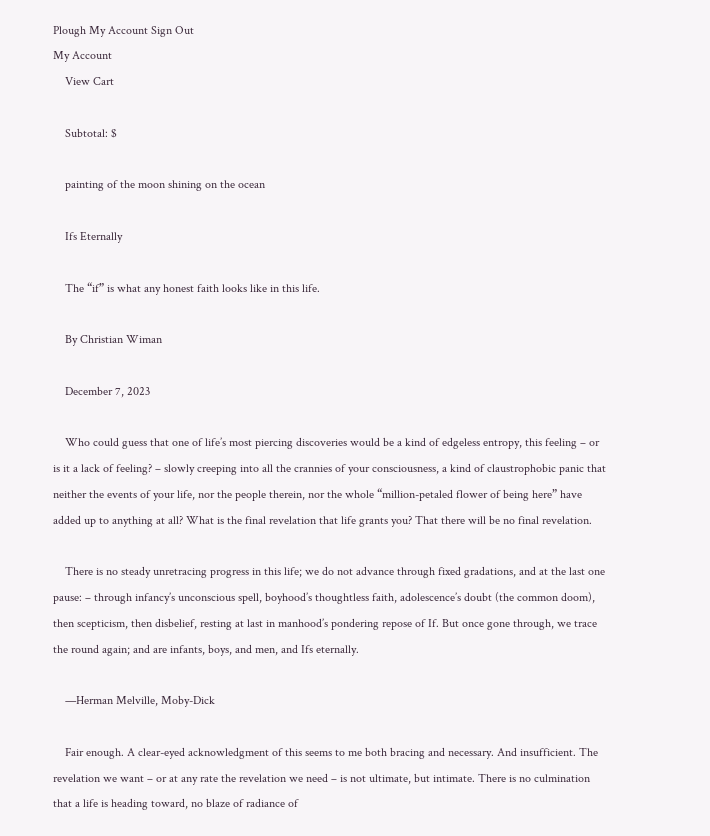Plough My Account Sign Out
My Account
    View Cart

    Subtotal: $

    painting of the moon shining on the ocean

    Ifs Eternally

    The “if” is what any honest faith looks like in this life.

    By Christian Wiman

    December 7, 2023

    Who could guess that one of life’s most piercing discoveries would be a kind of edgeless entropy, this feeling – or is it a lack of feeling? – slowly creeping into all the crannies of your consciousness, a kind of claustrophobic panic that neither the events of your life, nor the people therein, nor the whole “million-petaled flower of being here” have added up to anything at all? What is the final revelation that life grants you? That there will be no final revelation.

    There is no steady unretracing progress in this life; we do not advance through fixed gradations, and at the last one pause: – through infancy’s unconscious spell, boyhood’s thoughtless faith, adolescence’s doubt (the common doom), then scepticism, then disbelief, resting at last in manhood’s pondering repose of If. But once gone through, we trace the round again; and are infants, boys, and men, and Ifs eternally.

    —Herman Melville, Moby-Dick

    Fair enough. A clear-eyed acknowledgment of this seems to me both bracing and necessary. And insufficient. The revelation we want – or at any rate the revelation we need – is not ultimate, but intimate. There is no culmination that a life is heading toward, no blaze of radiance of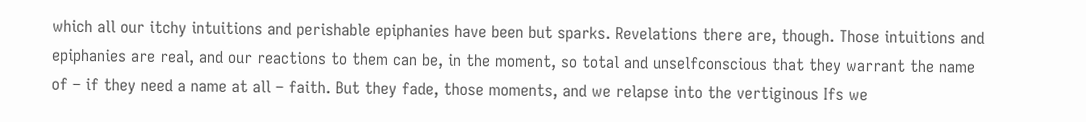which all our itchy intuitions and perishable epiphanies have been but sparks. Revelations there are, though. Those intuitions and epiphanies are real, and our reactions to them can be, in the moment, so total and unselfconscious that they warrant the name of – if they need a name at all – faith. But they fade, those moments, and we relapse into the vertiginous Ifs we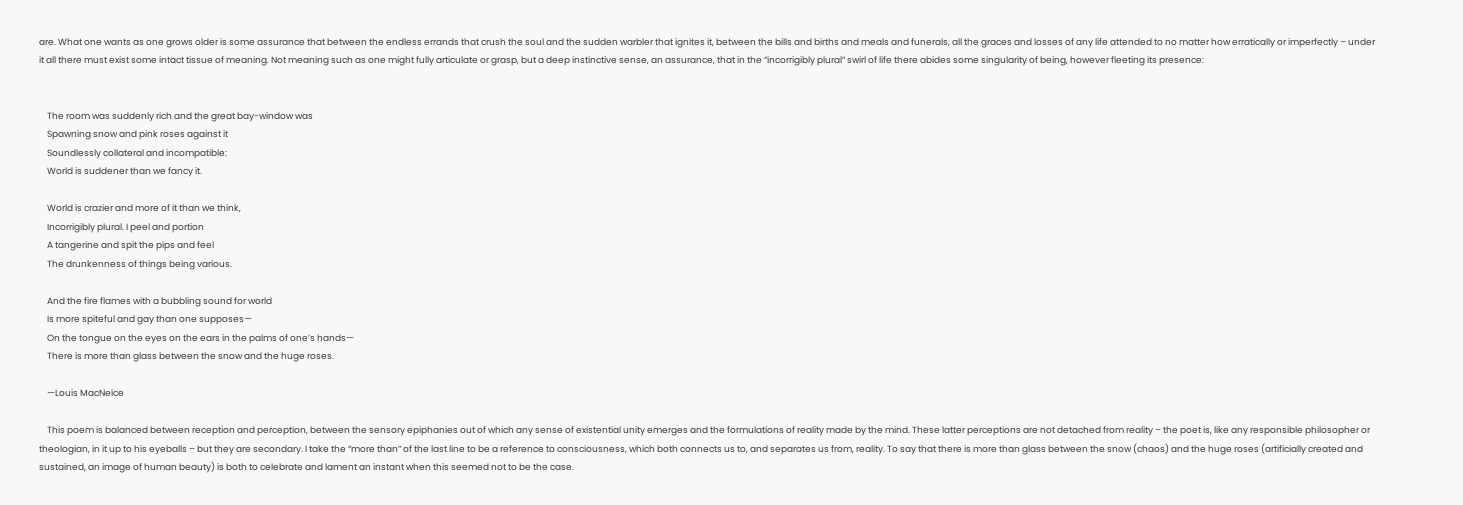are. What one wants as one grows older is some assurance that between the endless errands that crush the soul and the sudden warbler that ignites it, between the bills and births and meals and funerals, all the graces and losses of any life attended to no matter how erratically or imperfectly – under it all there must exist some intact tissue of meaning. Not meaning such as one might fully articulate or grasp, but a deep instinctive sense, an assurance, that in the “incorrigibly plural” swirl of life there abides some singularity of being, however fleeting its presence:


    The room was suddenly rich and the great bay-window was
    Spawning snow and pink roses against it
    Soundlessly collateral and incompatible:
    World is suddener than we fancy it.

    World is crazier and more of it than we think,
    Incorrigibly plural. I peel and portion
    A tangerine and spit the pips and feel
    The drunkenness of things being various.

    And the fire flames with a bubbling sound for world
    Is more spiteful and gay than one supposes—
    On the tongue on the eyes on the ears in the palms of one’s hands—
    There is more than glass between the snow and the huge roses.

    —Louis MacNeice

    This poem is balanced between reception and perception, between the sensory epiphanies out of which any sense of existential unity emerges and the formulations of reality made by the mind. These latter perceptions are not detached from reality – the poet is, like any responsible philosopher or theologian, in it up to his eyeballs – but they are secondary. I take the “more than” of the last line to be a reference to consciousness, which both connects us to, and separates us from, reality. To say that there is more than glass between the snow (chaos) and the huge roses (artificially created and sustained, an image of human beauty) is both to celebrate and lament an instant when this seemed not to be the case.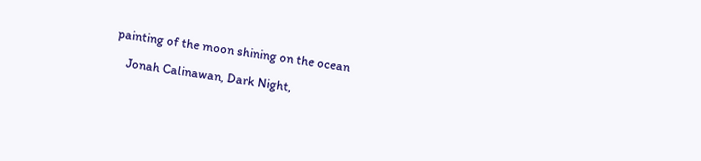painting of the moon shining on the ocean

    Jonah Calinawan, Dark Night,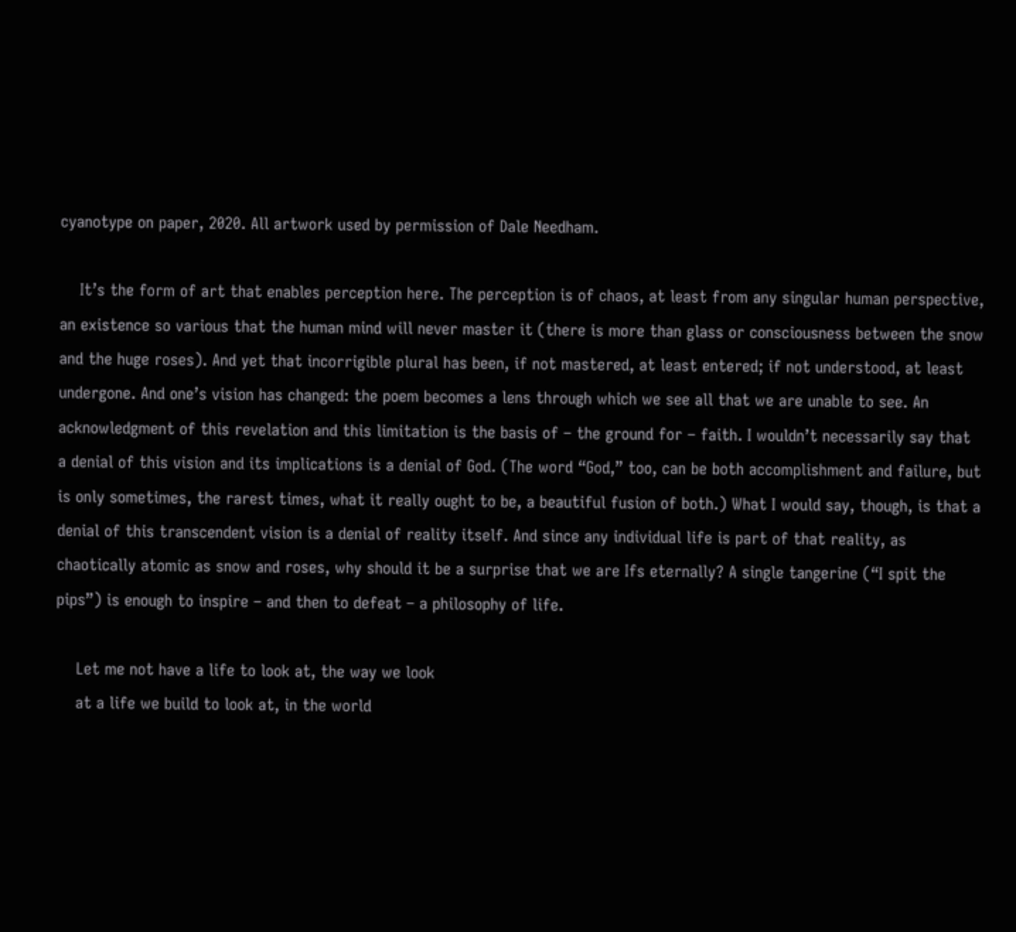cyanotype on paper, 2020. All artwork used by permission of Dale Needham.

    It’s the form of art that enables perception here. The perception is of chaos, at least from any singular human perspective, an existence so various that the human mind will never master it (there is more than glass or consciousness between the snow and the huge roses). And yet that incorrigible plural has been, if not mastered, at least entered; if not understood, at least undergone. And one’s vision has changed: the poem becomes a lens through which we see all that we are unable to see. An acknowledgment of this revelation and this limitation is the basis of – the ground for – faith. I wouldn’t necessarily say that a denial of this vision and its implications is a denial of God. (The word “God,” too, can be both accomplishment and failure, but is only sometimes, the rarest times, what it really ought to be, a beautiful fusion of both.) What I would say, though, is that a denial of this transcendent vision is a denial of reality itself. And since any individual life is part of that reality, as chaotically atomic as snow and roses, why should it be a surprise that we are Ifs eternally? A single tangerine (“I spit the pips”) is enough to inspire – and then to defeat – a philosophy of life.

    Let me not have a life to look at, the way we look
    at a life we build to look at, in the world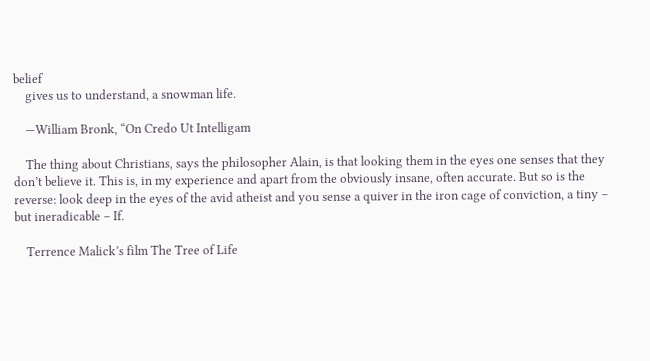belief
    gives us to understand, a snowman life.

    —William Bronk, “On Credo Ut Intelligam

    The thing about Christians, says the philosopher Alain, is that looking them in the eyes one senses that they don’t believe it. This is, in my experience and apart from the obviously insane, often accurate. But so is the reverse: look deep in the eyes of the avid atheist and you sense a quiver in the iron cage of conviction, a tiny – but ineradicable – If.

    Terrence Malick’s film The Tree of Life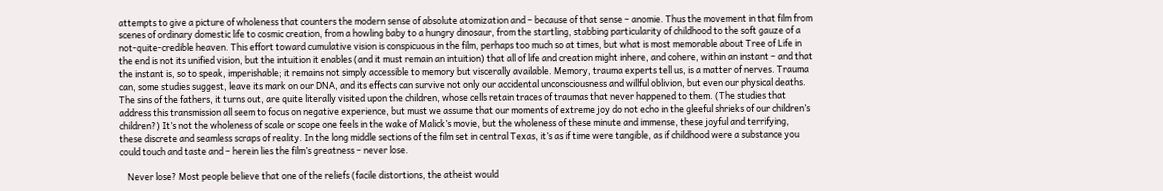attempts to give a picture of wholeness that counters the modern sense of absolute atomization and – because of that sense – anomie. Thus the movement in that film from scenes of ordinary domestic life to cosmic creation, from a howling baby to a hungry dinosaur, from the startling, stabbing particularity of childhood to the soft gauze of a not-quite-credible heaven. This effort toward cumulative vision is conspicuous in the film, perhaps too much so at times, but what is most memorable about Tree of Life in the end is not its unified vision, but the intuition it enables (and it must remain an intuition) that all of life and creation might inhere, and cohere, within an instant – and that the instant is, so to speak, imperishable; it remains not simply accessible to memory but viscerally available. Memory, trauma experts tell us, is a matter of nerves. Trauma can, some studies suggest, leave its mark on our DNA, and its effects can survive not only our accidental unconsciousness and willful oblivion, but even our physical deaths. The sins of the fathers, it turns out, are quite literally visited upon the children, whose cells retain traces of traumas that never happened to them. (The studies that address this transmission all seem to focus on negative experience, but must we assume that our moments of extreme joy do not echo in the gleeful shrieks of our children’s children?) It’s not the wholeness of scale or scope one feels in the wake of Malick’s movie, but the wholeness of these minute and immense, these joyful and terrifying, these discrete and seamless scraps of reality. In the long middle sections of the film set in central Texas, it’s as if time were tangible, as if childhood were a substance you could touch and taste and – herein lies the film’s greatness – never lose.

    Never lose? Most people believe that one of the reliefs (facile distortions, the atheist would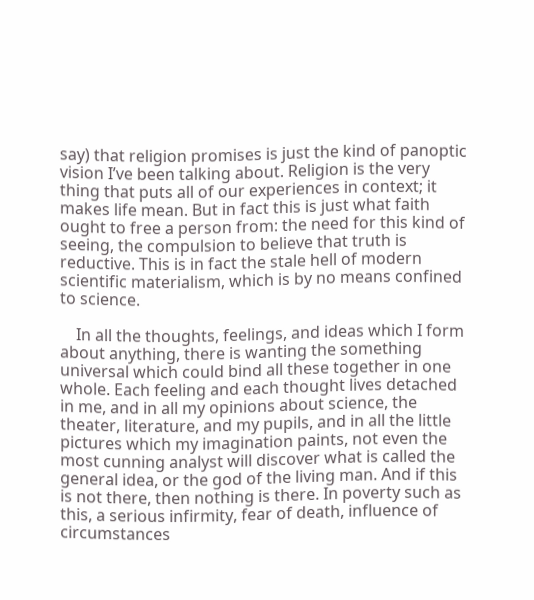say) that religion promises is just the kind of panoptic vision I’ve been talking about. Religion is the very thing that puts all of our experiences in context; it makes life mean. But in fact this is just what faith ought to free a person from: the need for this kind of seeing, the compulsion to believe that truth is reductive. This is in fact the stale hell of modern scientific materialism, which is by no means confined to science.

    In all the thoughts, feelings, and ideas which I form about anything, there is wanting the something universal which could bind all these together in one whole. Each feeling and each thought lives detached in me, and in all my opinions about science, the theater, literature, and my pupils, and in all the little pictures which my imagination paints, not even the most cunning analyst will discover what is called the general idea, or the god of the living man. And if this is not there, then nothing is there. In poverty such as this, a serious infirmity, fear of death, influence of circumstances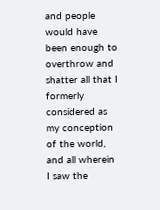and people would have been enough to overthrow and shatter all that I formerly considered as my conception of the world, and all wherein I saw the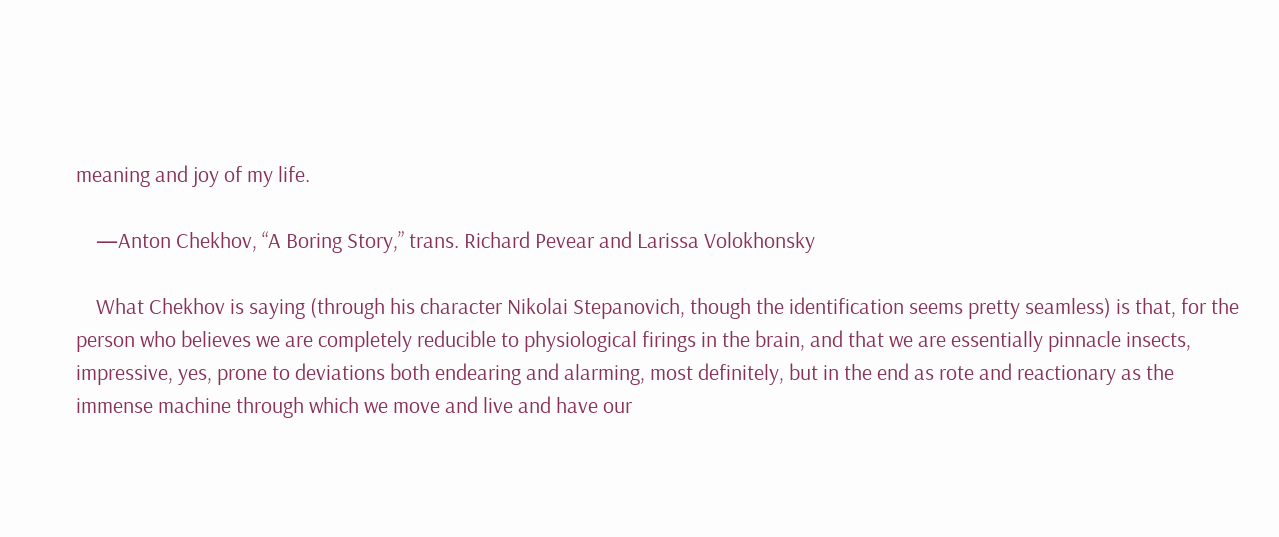meaning and joy of my life.

    —Anton Chekhov, “A Boring Story,” trans. Richard Pevear and Larissa Volokhonsky

    What Chekhov is saying (through his character Nikolai Stepanovich, though the identification seems pretty seamless) is that, for the person who believes we are completely reducible to physiological firings in the brain, and that we are essentially pinnacle insects, impressive, yes, prone to deviations both endearing and alarming, most definitely, but in the end as rote and reactionary as the immense machine through which we move and live and have our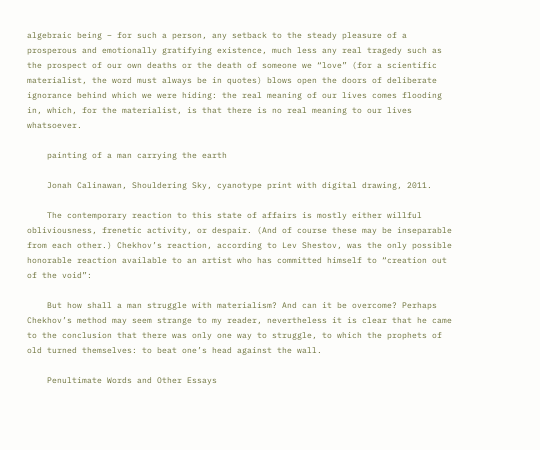algebraic being – for such a person, any setback to the steady pleasure of a prosperous and emotionally gratifying existence, much less any real tragedy such as the prospect of our own deaths or the death of someone we “love” (for a scientific materialist, the word must always be in quotes) blows open the doors of deliberate ignorance behind which we were hiding: the real meaning of our lives comes flooding in, which, for the materialist, is that there is no real meaning to our lives whatsoever.

    painting of a man carrying the earth

    Jonah Calinawan, Shouldering Sky, cyanotype print with digital drawing, 2011.

    The contemporary reaction to this state of affairs is mostly either willful obliviousness, frenetic activity, or despair. (And of course these may be inseparable from each other.) Chekhov’s reaction, according to Lev Shestov, was the only possible honorable reaction available to an artist who has committed himself to “creation out of the void”:

    But how shall a man struggle with materialism? And can it be overcome? Perhaps Chekhov’s method may seem strange to my reader, nevertheless it is clear that he came to the conclusion that there was only one way to struggle, to which the prophets of old turned themselves: to beat one’s head against the wall.

    Penultimate Words and Other Essays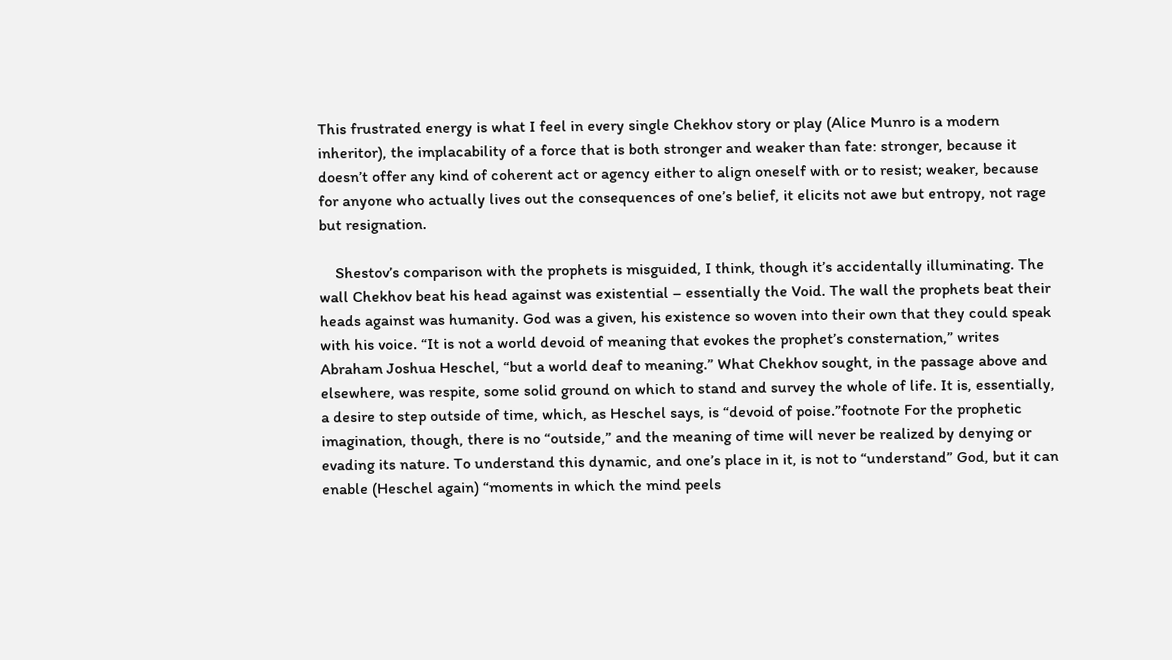This frustrated energy is what I feel in every single Chekhov story or play (Alice Munro is a modern inheritor), the implacability of a force that is both stronger and weaker than fate: stronger, because it doesn’t offer any kind of coherent act or agency either to align oneself with or to resist; weaker, because for anyone who actually lives out the consequences of one’s belief, it elicits not awe but entropy, not rage but resignation.

    Shestov’s comparison with the prophets is misguided, I think, though it’s accidentally illuminating. The wall Chekhov beat his head against was existential – essentially the Void. The wall the prophets beat their heads against was humanity. God was a given, his existence so woven into their own that they could speak with his voice. “It is not a world devoid of meaning that evokes the prophet’s consternation,” writes Abraham Joshua Heschel, “but a world deaf to meaning.” What Chekhov sought, in the passage above and elsewhere, was respite, some solid ground on which to stand and survey the whole of life. It is, essentially, a desire to step outside of time, which, as Heschel says, is “devoid of poise.”footnote For the prophetic imagination, though, there is no “outside,” and the meaning of time will never be realized by denying or evading its nature. To understand this dynamic, and one’s place in it, is not to “understand” God, but it can enable (Heschel again) “moments in which the mind peels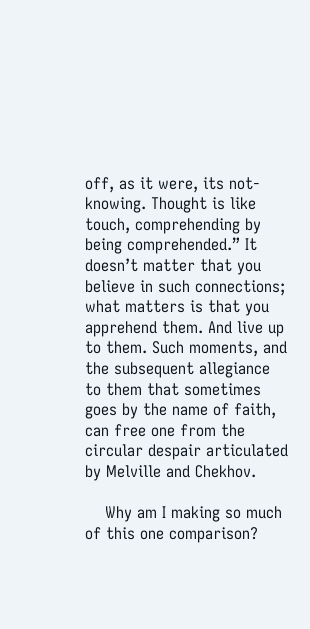off, as it were, its not-knowing. Thought is like touch, comprehending by being comprehended.” It doesn’t matter that you believe in such connections; what matters is that you apprehend them. And live up to them. Such moments, and the subsequent allegiance to them that sometimes goes by the name of faith, can free one from the circular despair articulated by Melville and Chekhov.

    Why am I making so much of this one comparison?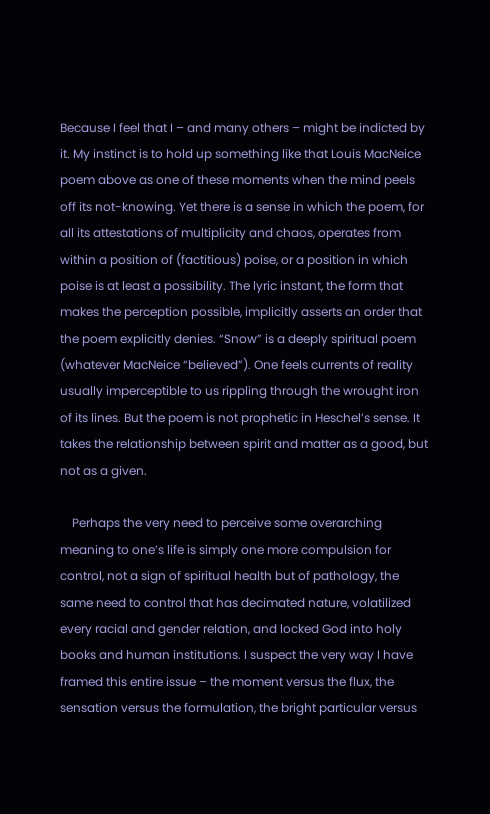Because I feel that I – and many others – might be indicted by it. My instinct is to hold up something like that Louis MacNeice poem above as one of these moments when the mind peels off its not-knowing. Yet there is a sense in which the poem, for all its attestations of multiplicity and chaos, operates from within a position of (factitious) poise, or a position in which poise is at least a possibility. The lyric instant, the form that makes the perception possible, implicitly asserts an order that the poem explicitly denies. “Snow” is a deeply spiritual poem (whatever MacNeice “believed”). One feels currents of reality usually imperceptible to us rippling through the wrought iron of its lines. But the poem is not prophetic in Heschel’s sense. It takes the relationship between spirit and matter as a good, but not as a given.

    Perhaps the very need to perceive some overarching meaning to one’s life is simply one more compulsion for control, not a sign of spiritual health but of pathology, the same need to control that has decimated nature, volatilized every racial and gender relation, and locked God into holy books and human institutions. I suspect the very way I have framed this entire issue – the moment versus the flux, the sensation versus the formulation, the bright particular versus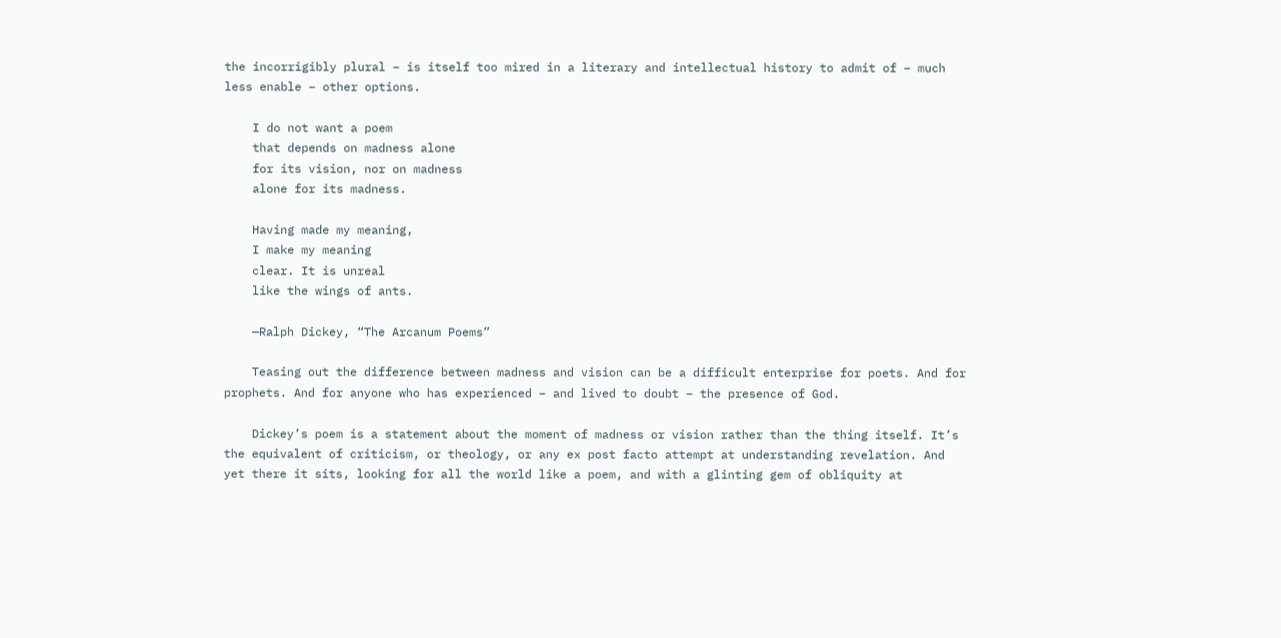the incorrigibly plural – is itself too mired in a literary and intellectual history to admit of – much less enable – other options.

    I do not want a poem
    that depends on madness alone
    for its vision, nor on madness
    alone for its madness.

    Having made my meaning,
    I make my meaning
    clear. It is unreal
    like the wings of ants.

    —Ralph Dickey, “The Arcanum Poems”

    Teasing out the difference between madness and vision can be a difficult enterprise for poets. And for prophets. And for anyone who has experienced – and lived to doubt – the presence of God.

    Dickey’s poem is a statement about the moment of madness or vision rather than the thing itself. It’s the equivalent of criticism, or theology, or any ex post facto attempt at understanding revelation. And yet there it sits, looking for all the world like a poem, and with a glinting gem of obliquity at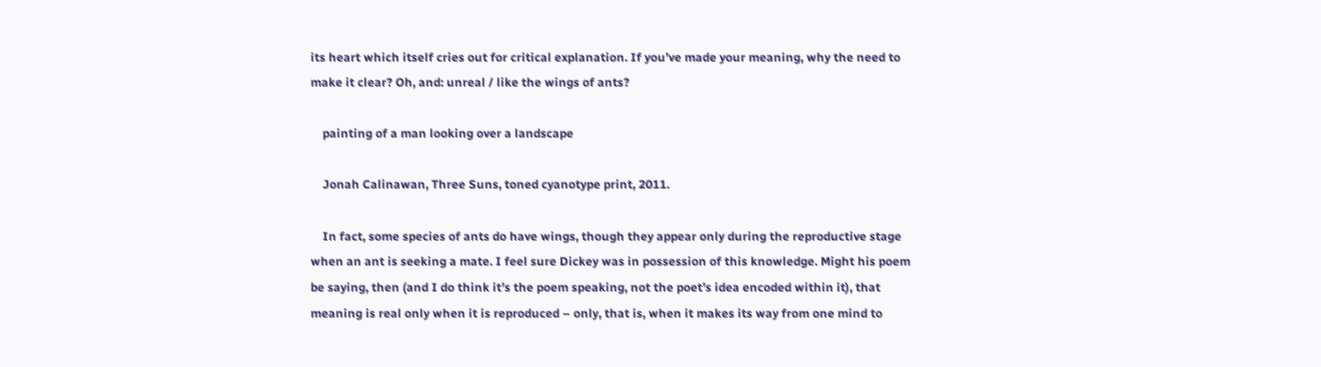its heart which itself cries out for critical explanation. If you’ve made your meaning, why the need to make it clear? Oh, and: unreal / like the wings of ants?

    painting of a man looking over a landscape

    Jonah Calinawan, Three Suns, toned cyanotype print, 2011.

    In fact, some species of ants do have wings, though they appear only during the reproductive stage when an ant is seeking a mate. I feel sure Dickey was in possession of this knowledge. Might his poem be saying, then (and I do think it’s the poem speaking, not the poet’s idea encoded within it), that meaning is real only when it is reproduced – only, that is, when it makes its way from one mind to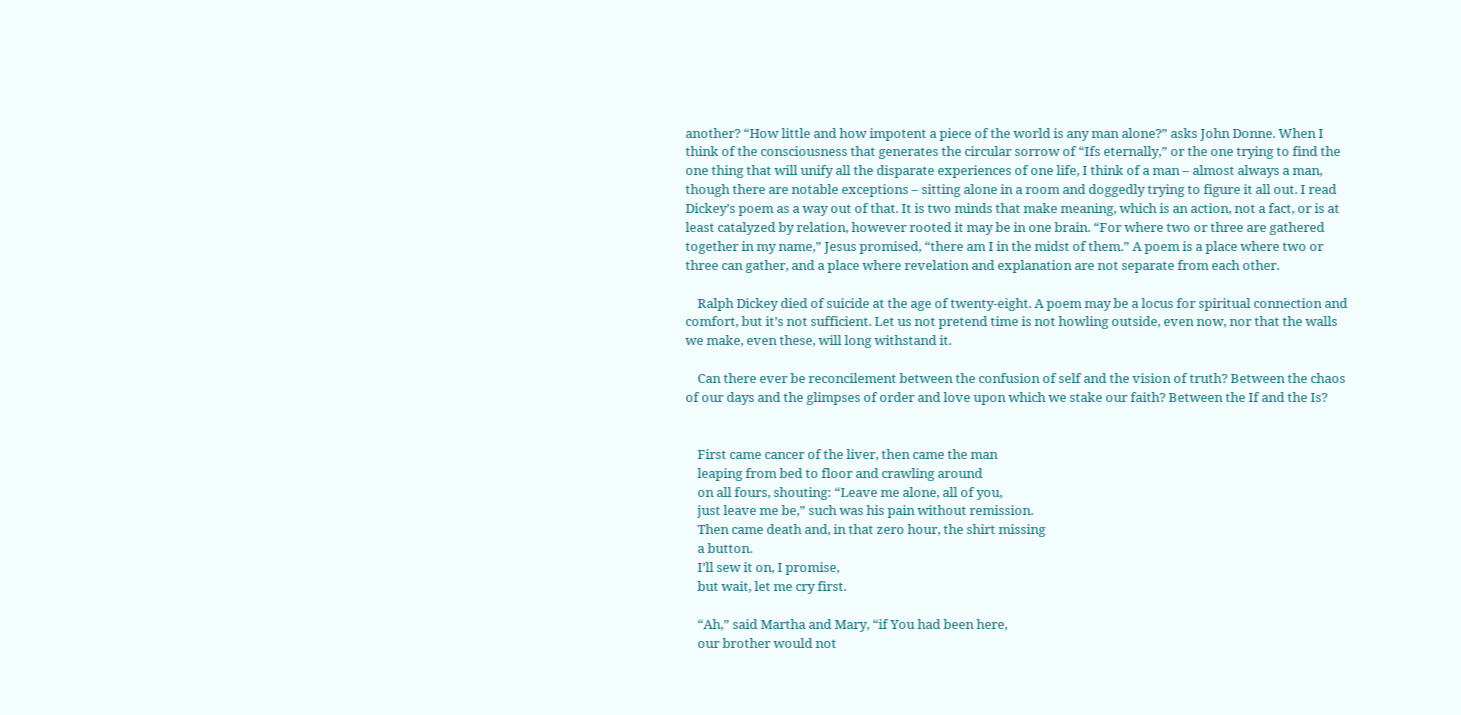another? “How little and how impotent a piece of the world is any man alone?” asks John Donne. When I think of the consciousness that generates the circular sorrow of “Ifs eternally,” or the one trying to find the one thing that will unify all the disparate experiences of one life, I think of a man – almost always a man, though there are notable exceptions – sitting alone in a room and doggedly trying to figure it all out. I read Dickey’s poem as a way out of that. It is two minds that make meaning, which is an action, not a fact, or is at least catalyzed by relation, however rooted it may be in one brain. “For where two or three are gathered together in my name,” Jesus promised, “there am I in the midst of them.” A poem is a place where two or three can gather, and a place where revelation and explanation are not separate from each other.

    Ralph Dickey died of suicide at the age of twenty-eight. A poem may be a locus for spiritual connection and comfort, but it’s not sufficient. Let us not pretend time is not howling outside, even now, nor that the walls we make, even these, will long withstand it.

    Can there ever be reconcilement between the confusion of self and the vision of truth? Between the chaos of our days and the glimpses of order and love upon which we stake our faith? Between the If and the Is?


    First came cancer of the liver, then came the man
    leaping from bed to floor and crawling around
    on all fours, shouting: “Leave me alone, all of you,
    just leave me be,” such was his pain without remission.
    Then came death and, in that zero hour, the shirt missing
    a button.
    I’ll sew it on, I promise,
    but wait, let me cry first.

    “Ah,” said Martha and Mary, “if You had been here,
    our brother would not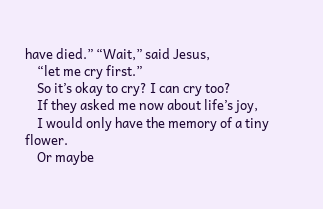have died.” “Wait,” said Jesus,
    “let me cry first.”
    So it’s okay to cry? I can cry too?
    If they asked me now about life’s joy,
    I would only have the memory of a tiny flower.
    Or maybe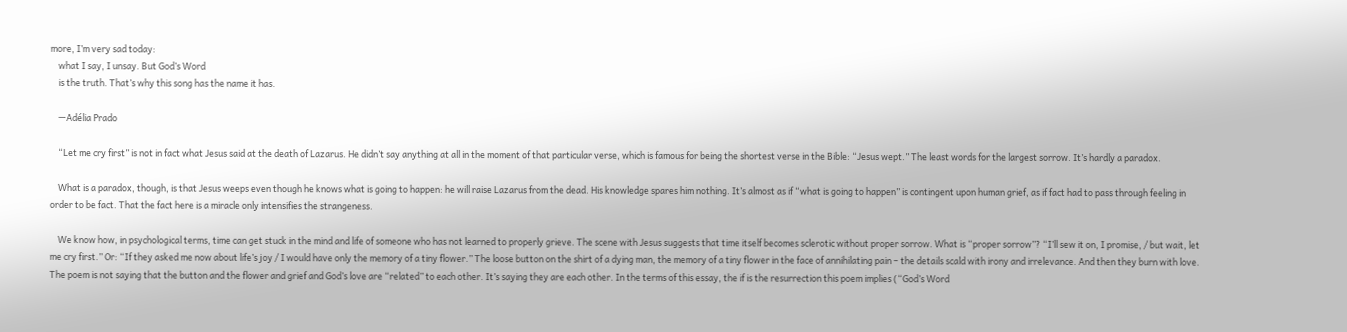more, I’m very sad today:
    what I say, I unsay. But God’s Word
    is the truth. That’s why this song has the name it has.

    —Adélia Prado

    “Let me cry first” is not in fact what Jesus said at the death of Lazarus. He didn’t say anything at all in the moment of that particular verse, which is famous for being the shortest verse in the Bible: “Jesus wept.” The least words for the largest sorrow. It’s hardly a paradox.

    What is a paradox, though, is that Jesus weeps even though he knows what is going to happen: he will raise Lazarus from the dead. His knowledge spares him nothing. It’s almost as if “what is going to happen” is contingent upon human grief, as if fact had to pass through feeling in order to be fact. That the fact here is a miracle only intensifies the strangeness.

    We know how, in psychological terms, time can get stuck in the mind and life of someone who has not learned to properly grieve. The scene with Jesus suggests that time itself becomes sclerotic without proper sorrow. What is “proper sorrow”? “I’ll sew it on, I promise, / but wait, let me cry first.” Or: “If they asked me now about life’s joy / I would have only the memory of a tiny flower.” The loose button on the shirt of a dying man, the memory of a tiny flower in the face of annihilating pain – the details scald with irony and irrelevance. And then they burn with love. The poem is not saying that the button and the flower and grief and God’s love are “related” to each other. It’s saying they are each other. In the terms of this essay, the if is the resurrection this poem implies (“God’s Word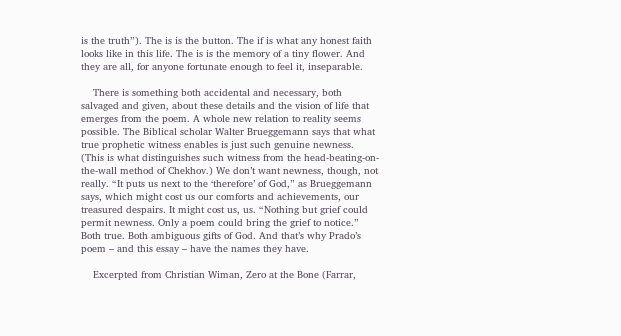is the truth”). The is is the button. The if is what any honest faith looks like in this life. The is is the memory of a tiny flower. And they are all, for anyone fortunate enough to feel it, inseparable.

    There is something both accidental and necessary, both salvaged and given, about these details and the vision of life that emerges from the poem. A whole new relation to reality seems possible. The Biblical scholar Walter Brueggemann says that what true prophetic witness enables is just such genuine newness. (This is what distinguishes such witness from the head-beating-on-the-wall method of Chekhov.) We don’t want newness, though, not really. “It puts us next to the ‘therefore’ of God,” as Brueggemann says, which might cost us our comforts and achievements, our treasured despairs. It might cost us, us. “Nothing but grief could permit newness. Only a poem could bring the grief to notice.” Both true. Both ambiguous gifts of God. And that’s why Prado’s poem – and this essay – have the names they have.

    Excerpted from Christian Wiman, Zero at the Bone (Farrar,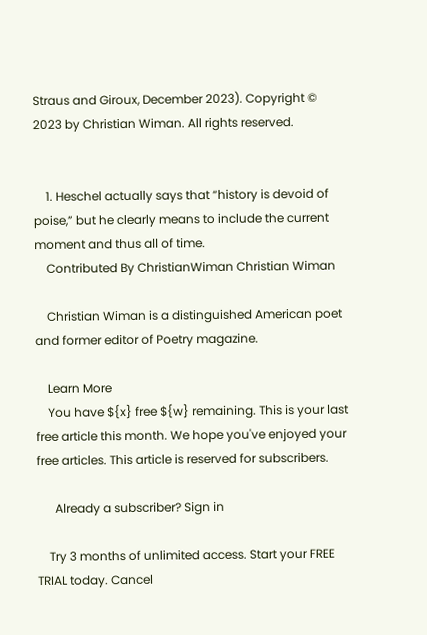Straus and Giroux, December 2023). Copyright © 2023 by Christian Wiman. All rights reserved.


    1. Heschel actually says that “history is devoid of poise,” but he clearly means to include the current moment and thus all of time.
    Contributed By ChristianWiman Christian Wiman

    Christian Wiman is a distinguished American poet and former editor of Poetry magazine.

    Learn More
    You have ${x} free ${w} remaining. This is your last free article this month. We hope you've enjoyed your free articles. This article is reserved for subscribers.

      Already a subscriber? Sign in

    Try 3 months of unlimited access. Start your FREE TRIAL today. Cancel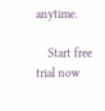anytime.

    Start free trial now